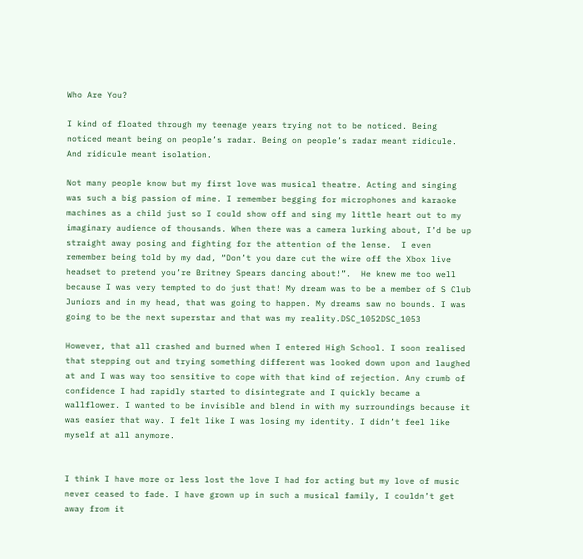Who Are You?

I kind of floated through my teenage years trying not to be noticed. Being noticed meant being on people’s radar. Being on people’s radar meant ridicule. And ridicule meant isolation.

Not many people know but my first love was musical theatre. Acting and singing was such a big passion of mine. I remember begging for microphones and karaoke machines as a child just so I could show off and sing my little heart out to my imaginary audience of thousands. When there was a camera lurking about, I’d be up straight away posing and fighting for the attention of the lense.  I even remember being told by my dad, “Don’t you dare cut the wire off the Xbox live headset to pretend you’re Britney Spears dancing about!”.  He knew me too well because I was very tempted to do just that! My dream was to be a member of S Club Juniors and in my head, that was going to happen. My dreams saw no bounds. I was going to be the next superstar and that was my reality.DSC_1052DSC_1053

However, that all crashed and burned when I entered High School. I soon realised that stepping out and trying something different was looked down upon and laughed at and I was way too sensitive to cope with that kind of rejection. Any crumb of confidence I had rapidly started to disintegrate and I quickly became a wallflower. I wanted to be invisible and blend in with my surroundings because it was easier that way. I felt like I was losing my identity. I didn’t feel like myself at all anymore.


I think I have more or less lost the love I had for acting but my love of music never ceased to fade. I have grown up in such a musical family, I couldn’t get away from it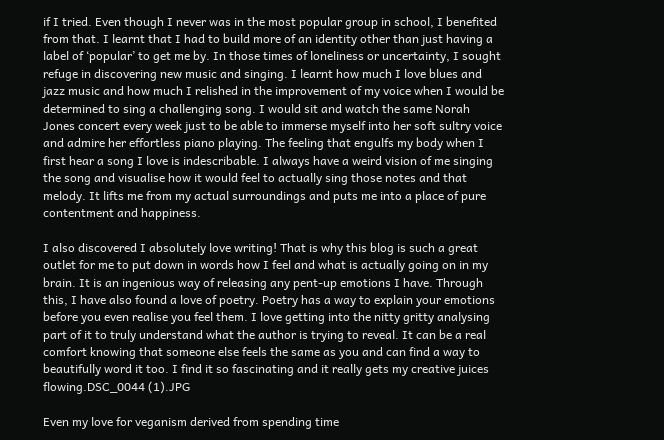if I tried. Even though I never was in the most popular group in school, I benefited from that. I learnt that I had to build more of an identity other than just having a label of ‘popular’ to get me by. In those times of loneliness or uncertainty, I sought refuge in discovering new music and singing. I learnt how much I love blues and jazz music and how much I relished in the improvement of my voice when I would be determined to sing a challenging song. I would sit and watch the same Norah Jones concert every week just to be able to immerse myself into her soft sultry voice and admire her effortless piano playing. The feeling that engulfs my body when I first hear a song I love is indescribable. I always have a weird vision of me singing the song and visualise how it would feel to actually sing those notes and that melody. It lifts me from my actual surroundings and puts me into a place of pure contentment and happiness.

I also discovered I absolutely love writing! That is why this blog is such a great outlet for me to put down in words how I feel and what is actually going on in my brain. It is an ingenious way of releasing any pent-up emotions I have. Through this, I have also found a love of poetry. Poetry has a way to explain your emotions before you even realise you feel them. I love getting into the nitty gritty analysing part of it to truly understand what the author is trying to reveal. It can be a real comfort knowing that someone else feels the same as you and can find a way to beautifully word it too. I find it so fascinating and it really gets my creative juices flowing.DSC_0044 (1).JPG

Even my love for veganism derived from spending time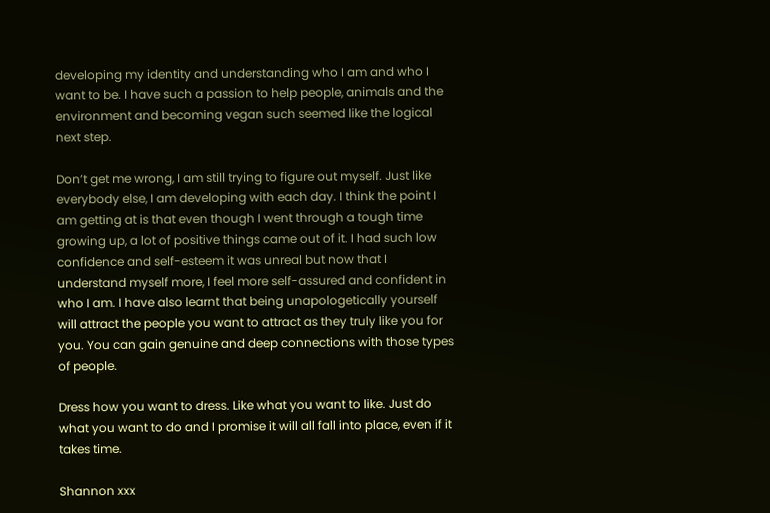developing my identity and understanding who I am and who I want to be. I have such a passion to help people, animals and the environment and becoming vegan such seemed like the logical next step.

Don’t get me wrong, I am still trying to figure out myself. Just like everybody else, I am developing with each day. I think the point I am getting at is that even though I went through a tough time growing up, a lot of positive things came out of it. I had such low confidence and self-esteem it was unreal but now that I understand myself more, I feel more self-assured and confident in who I am. I have also learnt that being unapologetically yourself will attract the people you want to attract as they truly like you for you. You can gain genuine and deep connections with those types of people.

Dress how you want to dress. Like what you want to like. Just do what you want to do and I promise it will all fall into place, even if it takes time.

Shannon xxx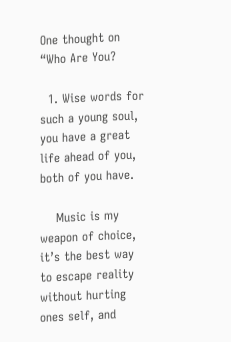One thought on “Who Are You?

  1. Wise words for such a young soul, you have a great life ahead of you, both of you have.

    Music is my weapon of choice, it’s the best way to escape reality without hurting ones self, and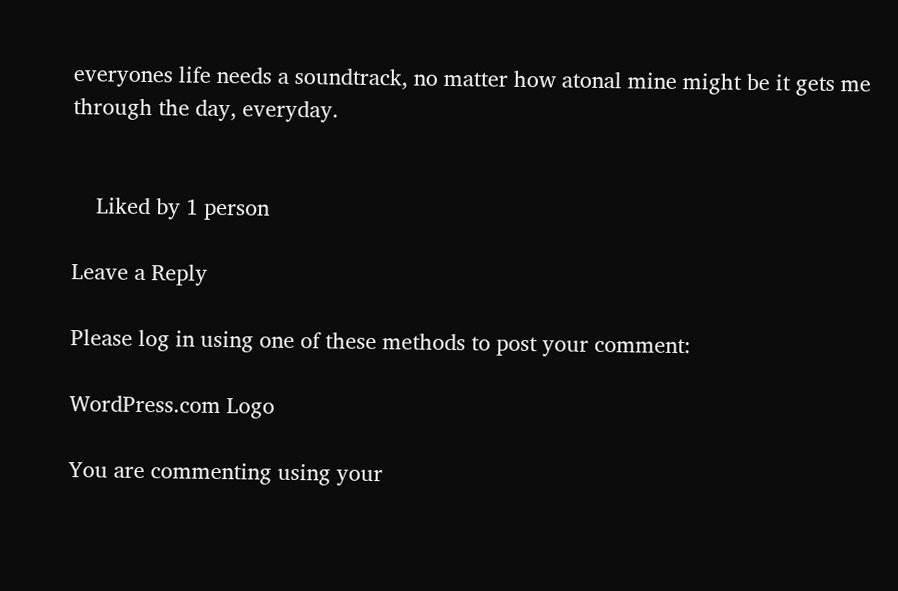everyones life needs a soundtrack, no matter how atonal mine might be it gets me through the day, everyday.


    Liked by 1 person

Leave a Reply

Please log in using one of these methods to post your comment:

WordPress.com Logo

You are commenting using your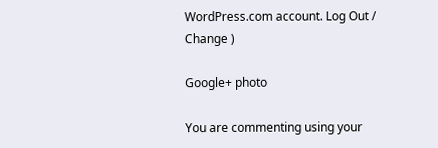WordPress.com account. Log Out /  Change )

Google+ photo

You are commenting using your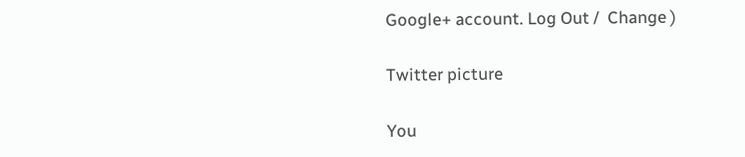Google+ account. Log Out /  Change )

Twitter picture

You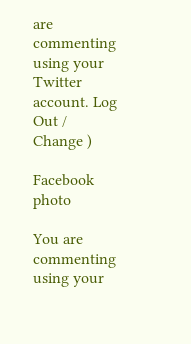are commenting using your Twitter account. Log Out /  Change )

Facebook photo

You are commenting using your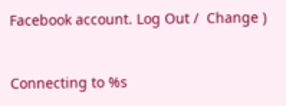Facebook account. Log Out /  Change )


Connecting to %s